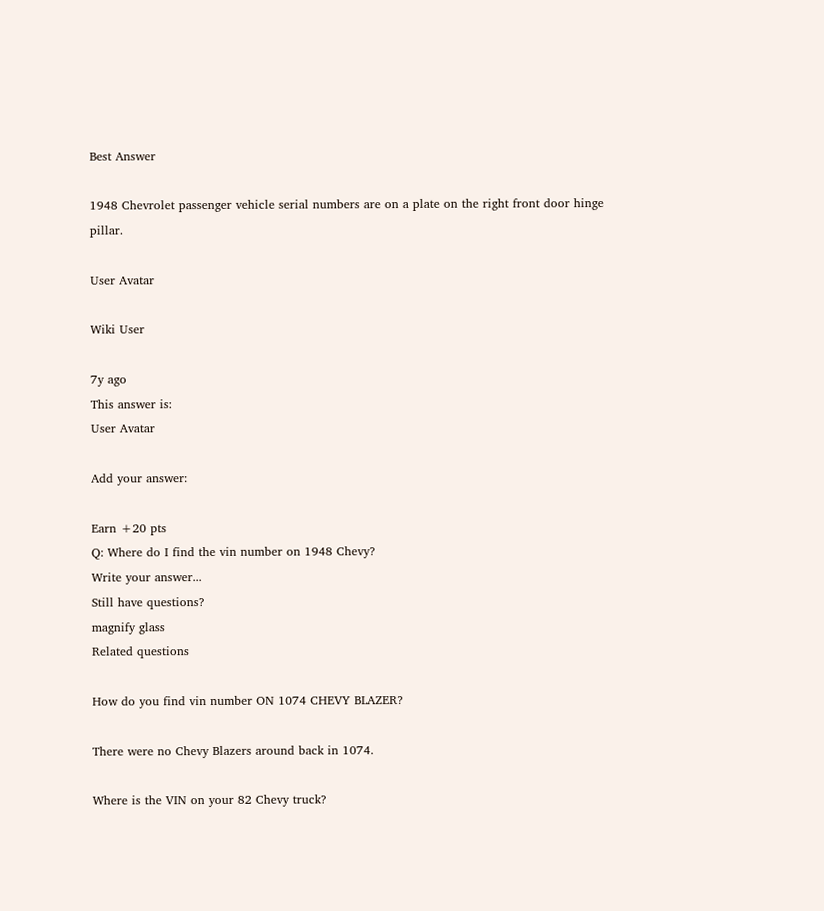Best Answer

1948 Chevrolet passenger vehicle serial numbers are on a plate on the right front door hinge pillar.

User Avatar

Wiki User

7y ago
This answer is:
User Avatar

Add your answer:

Earn +20 pts
Q: Where do I find the vin number on 1948 Chevy?
Write your answer...
Still have questions?
magnify glass
Related questions

How do you find vin number ON 1074 CHEVY BLAZER?

There were no Chevy Blazers around back in 1074.

Where is the VIN on your 82 Chevy truck?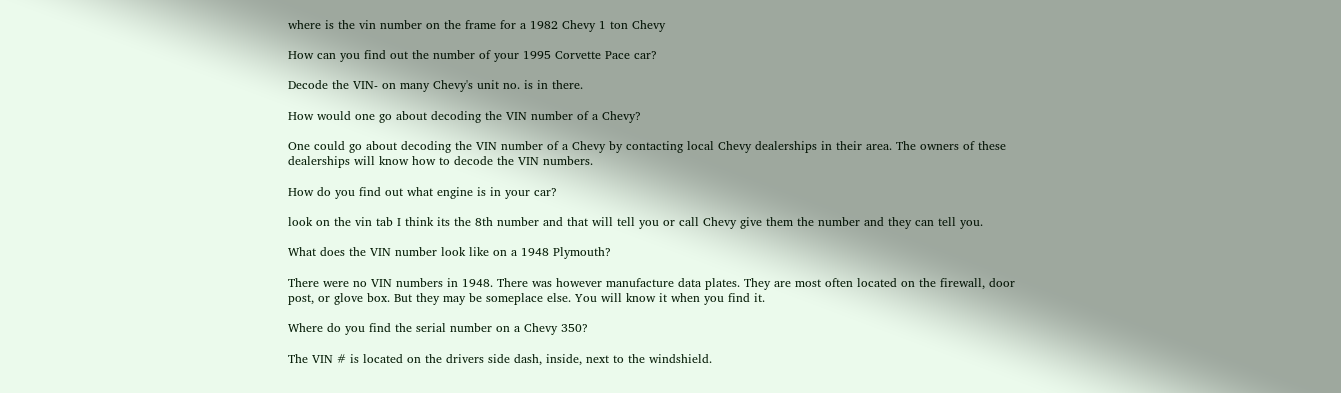where is the vin number on the frame for a 1982 Chevy 1 ton Chevy

How can you find out the number of your 1995 Corvette Pace car?

Decode the VIN- on many Chevy's unit no. is in there.

How would one go about decoding the VIN number of a Chevy?

One could go about decoding the VIN number of a Chevy by contacting local Chevy dealerships in their area. The owners of these dealerships will know how to decode the VIN numbers.

How do you find out what engine is in your car?

look on the vin tab I think its the 8th number and that will tell you or call Chevy give them the number and they can tell you.

What does the VIN number look like on a 1948 Plymouth?

There were no VIN numbers in 1948. There was however manufacture data plates. They are most often located on the firewall, door post, or glove box. But they may be someplace else. You will know it when you find it.

Where do you find the serial number on a Chevy 350?

The VIN # is located on the drivers side dash, inside, next to the windshield.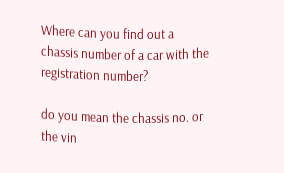Where can you find out a chassis number of a car with the registration number?

do you mean the chassis no. or the vin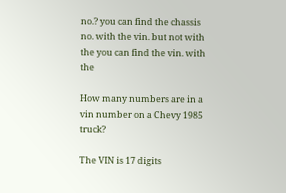no.? you can find the chassis no. with the vin. but not with the you can find the vin. with the

How many numbers are in a vin number on a Chevy 1985 truck?

The VIN is 17 digits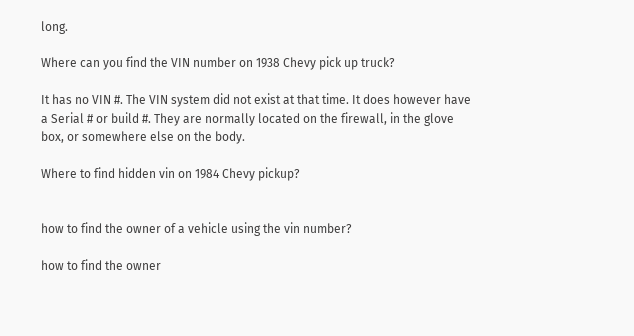long.

Where can you find the VIN number on 1938 Chevy pick up truck?

It has no VIN #. The VIN system did not exist at that time. It does however have a Serial # or build #. They are normally located on the firewall, in the glove box, or somewhere else on the body.

Where to find hidden vin on 1984 Chevy pickup?


how to find the owner of a vehicle using the vin number?

how to find the owner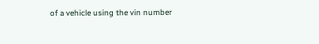of a vehicle using the vin number